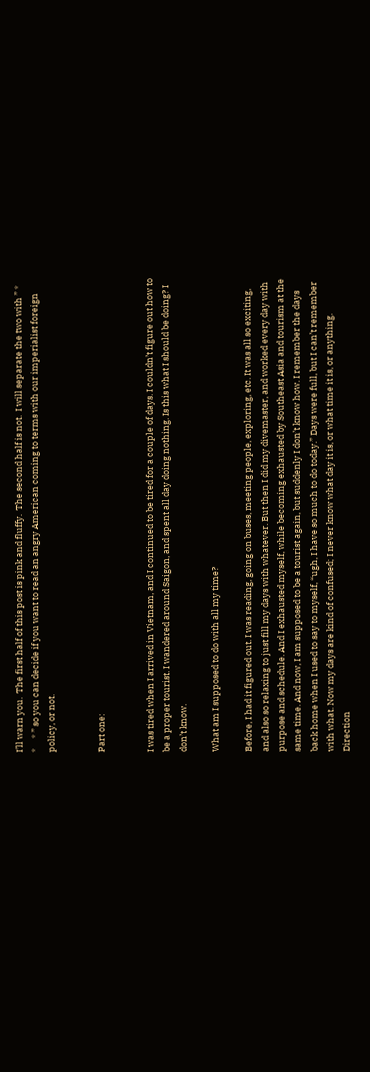I’ll warn you.  The first half of this post is pink and fluffy.  The second half is not.  I will separate the two with ” *     *     * ” so you can decide if you want to read an angry American coming to terms with our imperialist foreign policy, or not.


Part one:


I was tired when I arrived in Vietnam, and I continued to be tired for a couple of days. I couldn’t figure out how to be a proper tourist. I wandered around Saigon, and spent all day doing nothing. Is this what I should be doing? I don’t know.

What am I supposed to do with all my time?

Before, I had it figured out. I was reading, going on buses, meeting people, exploring, etc. It was all so exciting, and also so relaxing to just fill my days with whatever. But then I did my divemaster, and worked every day with purpose and schedule. And I exhausted myself, while becoming exhausted by Southeast Asia and tourism at the same time. And now, I am supposed to be a tourist again, but suddenly I don’t know how. I remember the days back home when I used to say to myself, “ugh, I have so much to do today.” Days were full, but I can’t remember with what. Now my days are kind of confused; I never know what day it is, or what time it is, or anything. Direction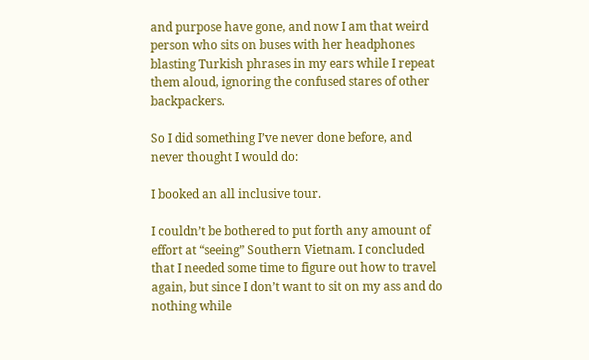and purpose have gone, and now I am that weird person who sits on buses with her headphones blasting Turkish phrases in my ears while I repeat them aloud, ignoring the confused stares of other backpackers.

So I did something I’ve never done before, and never thought I would do:

I booked an all inclusive tour.

I couldn’t be bothered to put forth any amount of effort at “seeing” Southern Vietnam. I concluded that I needed some time to figure out how to travel again, but since I don’t want to sit on my ass and do nothing while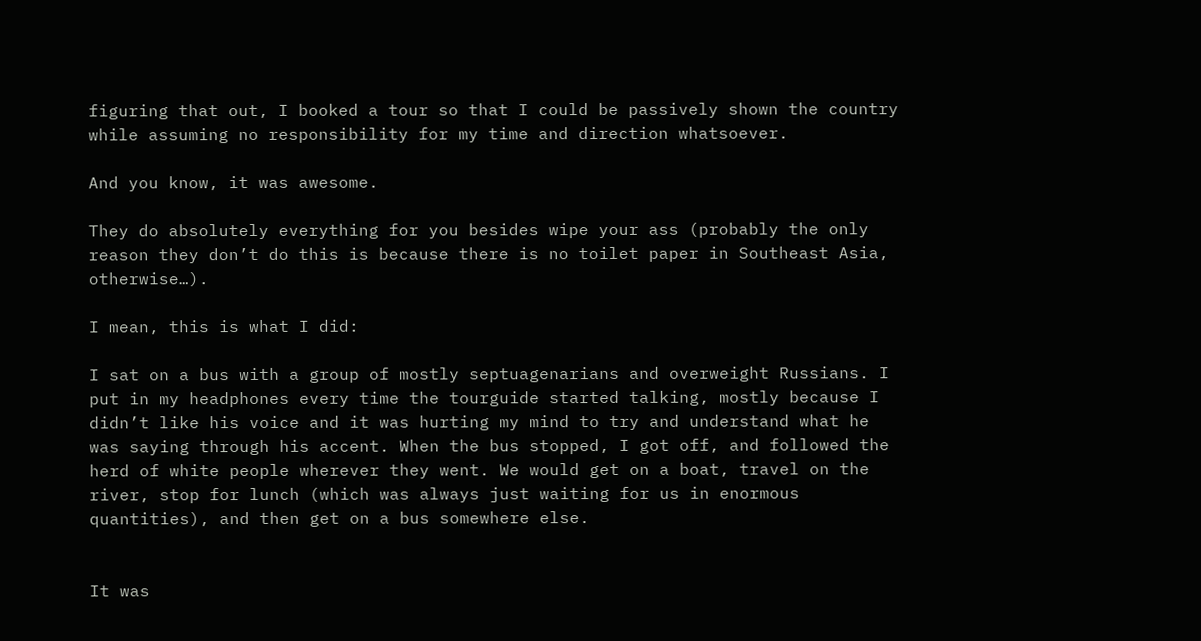figuring that out, I booked a tour so that I could be passively shown the country while assuming no responsibility for my time and direction whatsoever.

And you know, it was awesome.

They do absolutely everything for you besides wipe your ass (probably the only reason they don’t do this is because there is no toilet paper in Southeast Asia, otherwise…).

I mean, this is what I did:

I sat on a bus with a group of mostly septuagenarians and overweight Russians. I put in my headphones every time the tourguide started talking, mostly because I didn’t like his voice and it was hurting my mind to try and understand what he was saying through his accent. When the bus stopped, I got off, and followed the herd of white people wherever they went. We would get on a boat, travel on the river, stop for lunch (which was always just waiting for us in enormous quantities), and then get on a bus somewhere else.


It was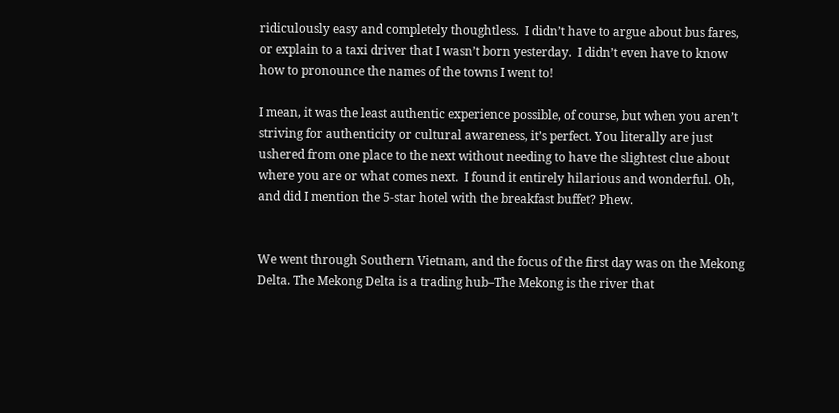ridiculously easy and completely thoughtless.  I didn’t have to argue about bus fares, or explain to a taxi driver that I wasn’t born yesterday.  I didn’t even have to know how to pronounce the names of the towns I went to!

I mean, it was the least authentic experience possible, of course, but when you aren’t striving for authenticity or cultural awareness, it’s perfect. You literally are just ushered from one place to the next without needing to have the slightest clue about where you are or what comes next.  I found it entirely hilarious and wonderful. Oh, and did I mention the 5-star hotel with the breakfast buffet? Phew.


We went through Southern Vietnam, and the focus of the first day was on the Mekong Delta. The Mekong Delta is a trading hub–The Mekong is the river that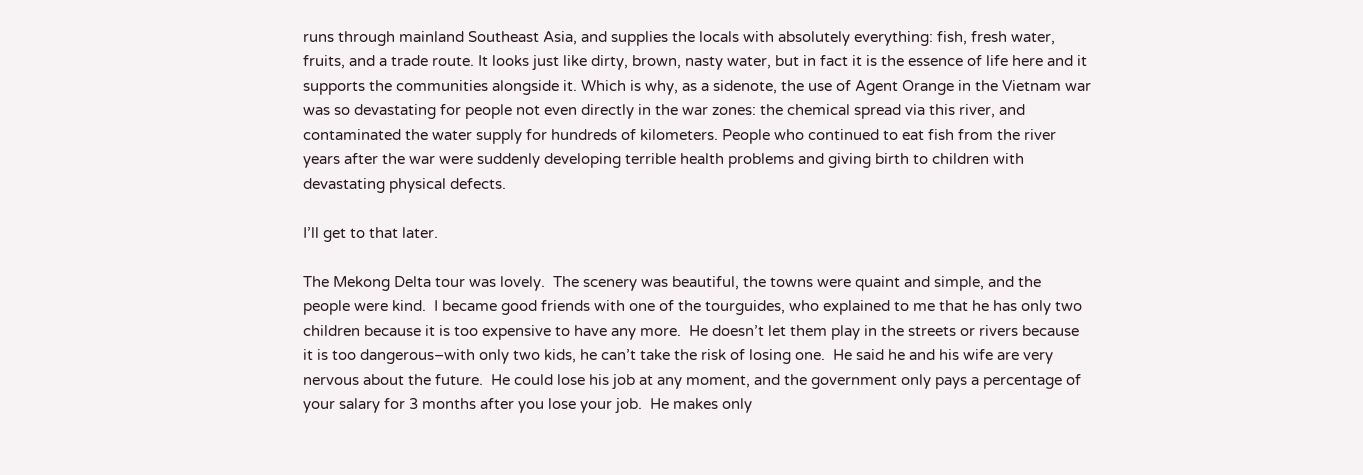runs through mainland Southeast Asia, and supplies the locals with absolutely everything: fish, fresh water, fruits, and a trade route. It looks just like dirty, brown, nasty water, but in fact it is the essence of life here and it supports the communities alongside it. Which is why, as a sidenote, the use of Agent Orange in the Vietnam war was so devastating for people not even directly in the war zones: the chemical spread via this river, and contaminated the water supply for hundreds of kilometers. People who continued to eat fish from the river years after the war were suddenly developing terrible health problems and giving birth to children with devastating physical defects.

I’ll get to that later.

The Mekong Delta tour was lovely.  The scenery was beautiful, the towns were quaint and simple, and the people were kind.  I became good friends with one of the tourguides, who explained to me that he has only two children because it is too expensive to have any more.  He doesn’t let them play in the streets or rivers because it is too dangerous–with only two kids, he can’t take the risk of losing one.  He said he and his wife are very nervous about the future.  He could lose his job at any moment, and the government only pays a percentage of your salary for 3 months after you lose your job.  He makes only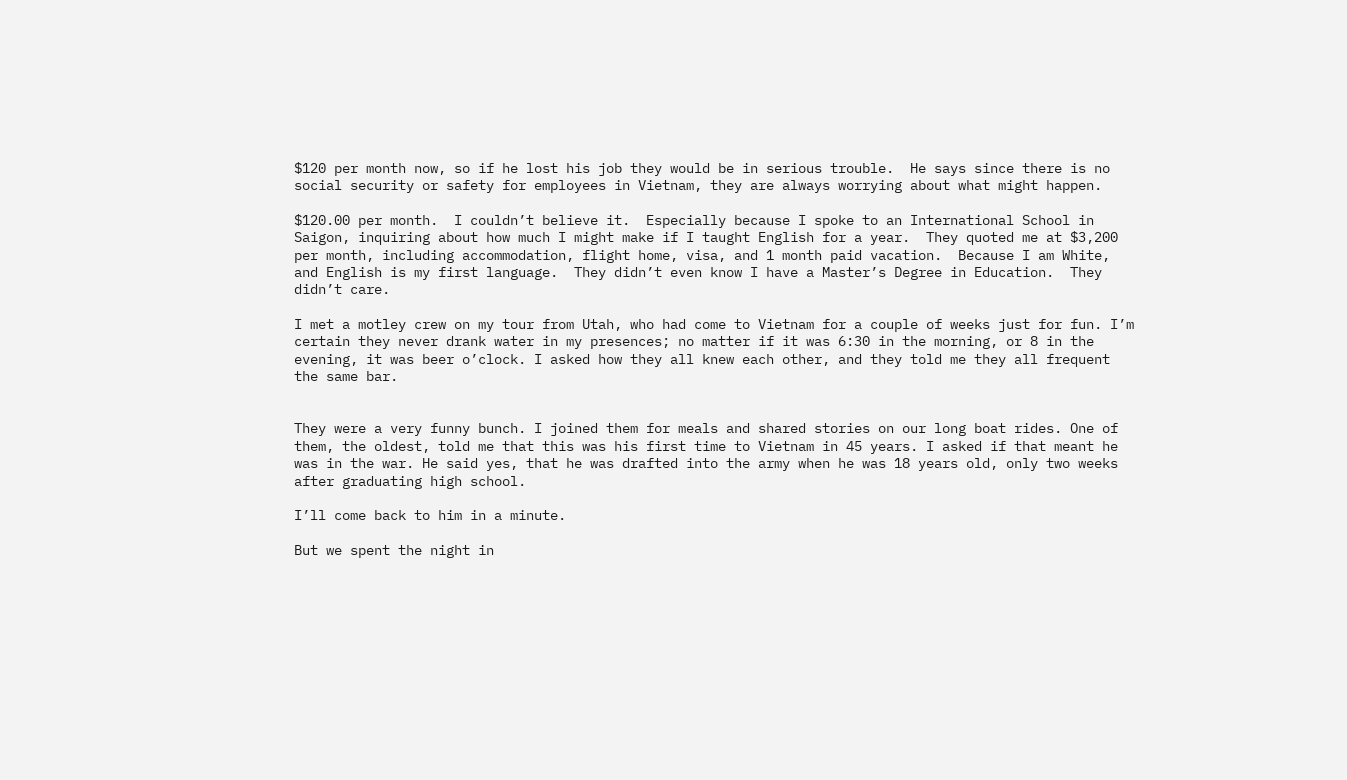$120 per month now, so if he lost his job they would be in serious trouble.  He says since there is no social security or safety for employees in Vietnam, they are always worrying about what might happen.

$120.00 per month.  I couldn’t believe it.  Especially because I spoke to an International School in Saigon, inquiring about how much I might make if I taught English for a year.  They quoted me at $3,200 per month, including accommodation, flight home, visa, and 1 month paid vacation.  Because I am White, and English is my first language.  They didn’t even know I have a Master’s Degree in Education.  They didn’t care.

I met a motley crew on my tour from Utah, who had come to Vietnam for a couple of weeks just for fun. I’m certain they never drank water in my presences; no matter if it was 6:30 in the morning, or 8 in the evening, it was beer o’clock. I asked how they all knew each other, and they told me they all frequent the same bar.


They were a very funny bunch. I joined them for meals and shared stories on our long boat rides. One of them, the oldest, told me that this was his first time to Vietnam in 45 years. I asked if that meant he was in the war. He said yes, that he was drafted into the army when he was 18 years old, only two weeks after graduating high school.

I’ll come back to him in a minute.

But we spent the night in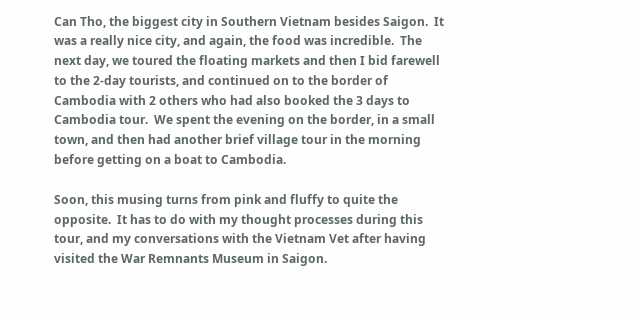Can Tho, the biggest city in Southern Vietnam besides Saigon.  It was a really nice city, and again, the food was incredible.  The next day, we toured the floating markets and then I bid farewell to the 2-day tourists, and continued on to the border of Cambodia with 2 others who had also booked the 3 days to Cambodia tour.  We spent the evening on the border, in a small town, and then had another brief village tour in the morning before getting on a boat to Cambodia.

Soon, this musing turns from pink and fluffy to quite the opposite.  It has to do with my thought processes during this tour, and my conversations with the Vietnam Vet after having visited the War Remnants Museum in Saigon.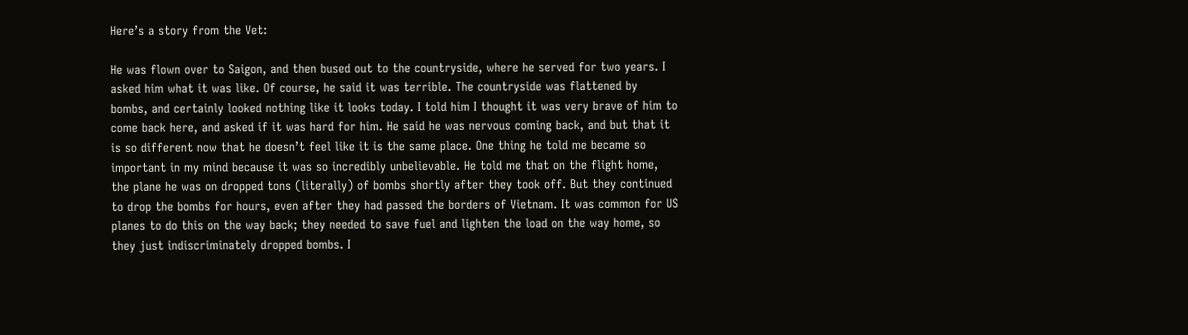Here’s a story from the Vet:

He was flown over to Saigon, and then bused out to the countryside, where he served for two years. I asked him what it was like. Of course, he said it was terrible. The countryside was flattened by bombs, and certainly looked nothing like it looks today. I told him I thought it was very brave of him to come back here, and asked if it was hard for him. He said he was nervous coming back, and but that it is so different now that he doesn’t feel like it is the same place. One thing he told me became so important in my mind because it was so incredibly unbelievable. He told me that on the flight home, the plane he was on dropped tons (literally) of bombs shortly after they took off. But they continued to drop the bombs for hours, even after they had passed the borders of Vietnam. It was common for US planes to do this on the way back; they needed to save fuel and lighten the load on the way home, so they just indiscriminately dropped bombs. I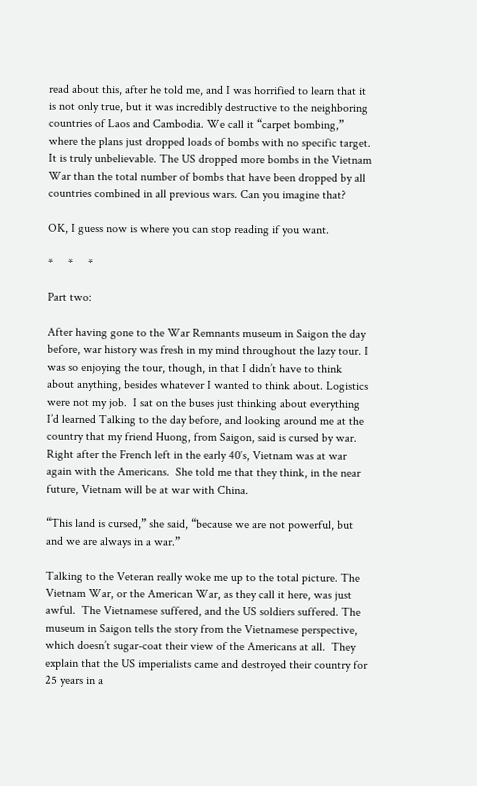read about this, after he told me, and I was horrified to learn that it is not only true, but it was incredibly destructive to the neighboring countries of Laos and Cambodia. We call it “carpet bombing,” where the plans just dropped loads of bombs with no specific target. It is truly unbelievable. The US dropped more bombs in the Vietnam War than the total number of bombs that have been dropped by all countries combined in all previous wars. Can you imagine that?

OK, I guess now is where you can stop reading if you want.

*     *     *

Part two:

After having gone to the War Remnants museum in Saigon the day before, war history was fresh in my mind throughout the lazy tour. I was so enjoying the tour, though, in that I didn’t have to think about anything, besides whatever I wanted to think about. Logistics were not my job.  I sat on the buses just thinking about everything I’d learned Talking to the day before, and looking around me at the country that my friend Huong, from Saigon, said is cursed by war.  Right after the French left in the early 40′s, Vietnam was at war again with the Americans.  She told me that they think, in the near future, Vietnam will be at war with China.

“This land is cursed,” she said, “because we are not powerful, but and we are always in a war.”

Talking to the Veteran really woke me up to the total picture. The Vietnam War, or the American War, as they call it here, was just awful.  The Vietnamese suffered, and the US soldiers suffered. The museum in Saigon tells the story from the Vietnamese perspective, which doesn’t sugar-coat their view of the Americans at all.  They explain that the US imperialists came and destroyed their country for 25 years in a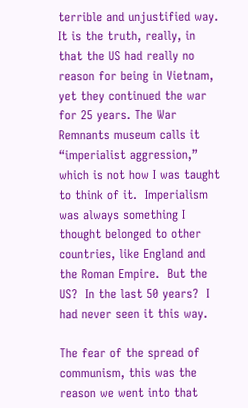terrible and unjustified way. It is the truth, really, in that the US had really no reason for being in Vietnam, yet they continued the war for 25 years. The War Remnants museum calls it “imperialist aggression,” which is not how I was taught to think of it.  Imperialism was always something I thought belonged to other countries, like England and the Roman Empire.  But the US?  In the last 50 years?  I had never seen it this way.

The fear of the spread of communism, this was the reason we went into that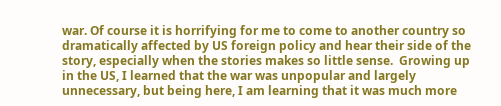war. Of course it is horrifying for me to come to another country so dramatically affected by US foreign policy and hear their side of the story, especially when the stories makes so little sense.  Growing up in the US, I learned that the war was unpopular and largely unnecessary, but being here, I am learning that it was much more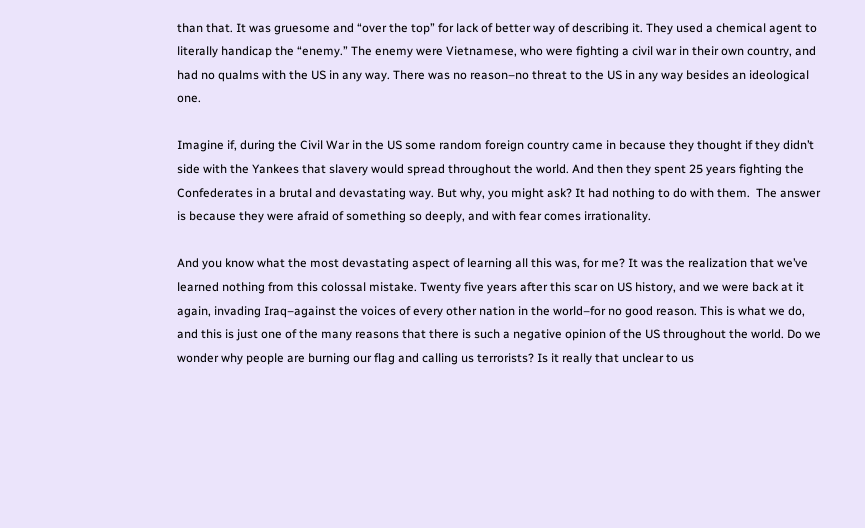than that. It was gruesome and “over the top” for lack of better way of describing it. They used a chemical agent to literally handicap the “enemy.” The enemy were Vietnamese, who were fighting a civil war in their own country, and had no qualms with the US in any way. There was no reason–no threat to the US in any way besides an ideological one.

Imagine if, during the Civil War in the US some random foreign country came in because they thought if they didn’t side with the Yankees that slavery would spread throughout the world. And then they spent 25 years fighting the Confederates in a brutal and devastating way. But why, you might ask? It had nothing to do with them.  The answer is because they were afraid of something so deeply, and with fear comes irrationality.

And you know what the most devastating aspect of learning all this was, for me? It was the realization that we’ve learned nothing from this colossal mistake. Twenty five years after this scar on US history, and we were back at it again, invading Iraq–against the voices of every other nation in the world–for no good reason. This is what we do, and this is just one of the many reasons that there is such a negative opinion of the US throughout the world. Do we wonder why people are burning our flag and calling us terrorists? Is it really that unclear to us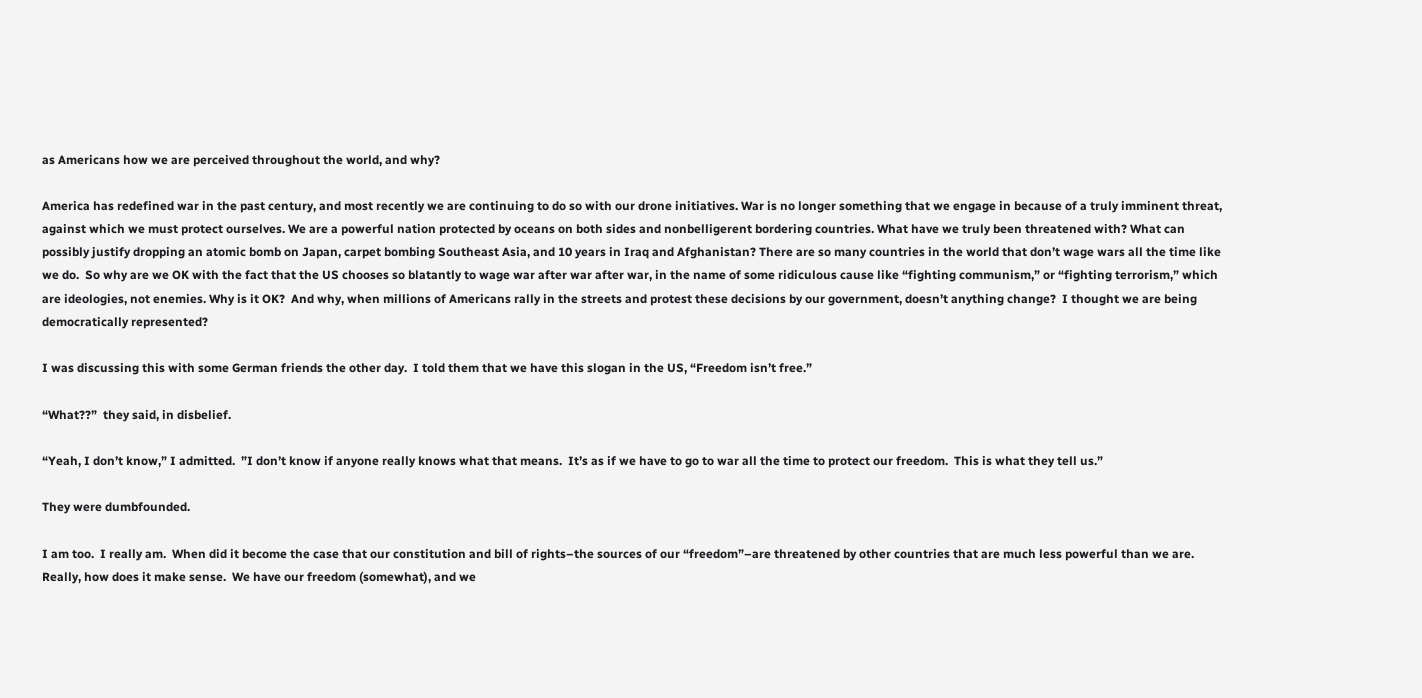as Americans how we are perceived throughout the world, and why?

America has redefined war in the past century, and most recently we are continuing to do so with our drone initiatives. War is no longer something that we engage in because of a truly imminent threat, against which we must protect ourselves. We are a powerful nation protected by oceans on both sides and nonbelligerent bordering countries. What have we truly been threatened with? What can possibly justify dropping an atomic bomb on Japan, carpet bombing Southeast Asia, and 10 years in Iraq and Afghanistan? There are so many countries in the world that don’t wage wars all the time like we do.  So why are we OK with the fact that the US chooses so blatantly to wage war after war after war, in the name of some ridiculous cause like “fighting communism,” or “fighting terrorism,” which are ideologies, not enemies. Why is it OK?  And why, when millions of Americans rally in the streets and protest these decisions by our government, doesn’t anything change?  I thought we are being democratically represented?

I was discussing this with some German friends the other day.  I told them that we have this slogan in the US, “Freedom isn’t free.”

“What??”  they said, in disbelief.

“Yeah, I don’t know,” I admitted.  ”I don’t know if anyone really knows what that means.  It’s as if we have to go to war all the time to protect our freedom.  This is what they tell us.”

They were dumbfounded.

I am too.  I really am.  When did it become the case that our constitution and bill of rights–the sources of our “freedom”–are threatened by other countries that are much less powerful than we are.  Really, how does it make sense.  We have our freedom (somewhat), and we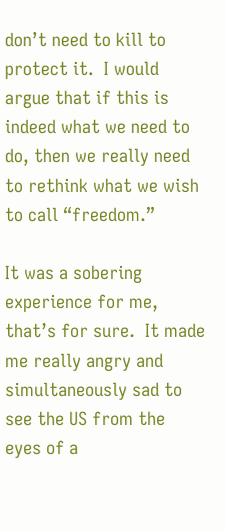don’t need to kill to protect it.  I would argue that if this is indeed what we need to do, then we really need to rethink what we wish to call “freedom.”

It was a sobering experience for me, that’s for sure.  It made me really angry and simultaneously sad to see the US from the eyes of a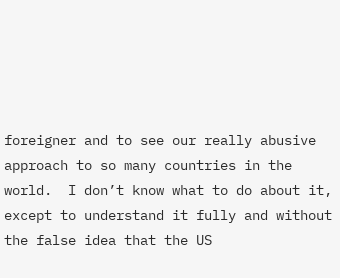foreigner and to see our really abusive approach to so many countries in the world.  I don’t know what to do about it, except to understand it fully and without the false idea that the US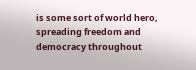is some sort of world hero, spreading freedom and democracy throughout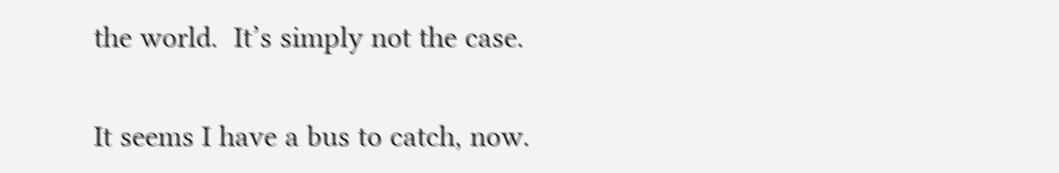the world.  It’s simply not the case.


It seems I have a bus to catch, now.